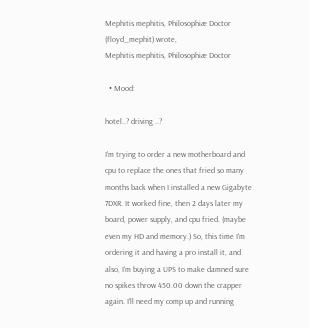Mephitis mephitis, Philosophiæ Doctor (floyd_mephit) wrote,
Mephitis mephitis, Philosophiæ Doctor

  • Mood:

hotel..? driving ..?

I'm trying to order a new motherboard and cpu to replace the ones that fried so many months back when I installed a new Gigabyte 7DXR. It worked fine, then 2 days later my board, power supply, and cpu fried. (maybe even my HD and memory.) So, this time I'm ordering it and having a pro install it, and also, I'm buying a UPS to make damned sure no spikes throw 450.00 down the crapper again. I'll need my comp up and running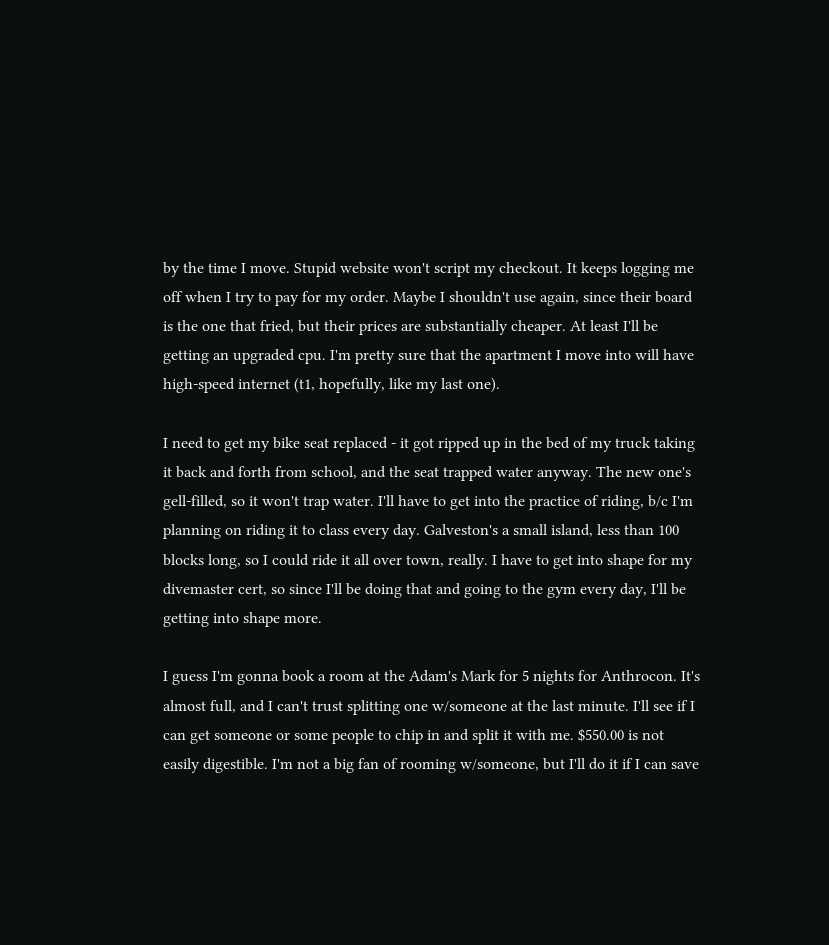by the time I move. Stupid website won't script my checkout. It keeps logging me off when I try to pay for my order. Maybe I shouldn't use again, since their board is the one that fried, but their prices are substantially cheaper. At least I'll be getting an upgraded cpu. I'm pretty sure that the apartment I move into will have high-speed internet (t1, hopefully, like my last one).

I need to get my bike seat replaced - it got ripped up in the bed of my truck taking it back and forth from school, and the seat trapped water anyway. The new one's gell-filled, so it won't trap water. I'll have to get into the practice of riding, b/c I'm planning on riding it to class every day. Galveston's a small island, less than 100 blocks long, so I could ride it all over town, really. I have to get into shape for my divemaster cert, so since I'll be doing that and going to the gym every day, I'll be getting into shape more.

I guess I'm gonna book a room at the Adam's Mark for 5 nights for Anthrocon. It's almost full, and I can't trust splitting one w/someone at the last minute. I'll see if I can get someone or some people to chip in and split it with me. $550.00 is not easily digestible. I'm not a big fan of rooming w/someone, but I'll do it if I can save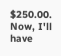$250.00.
Now, I'll have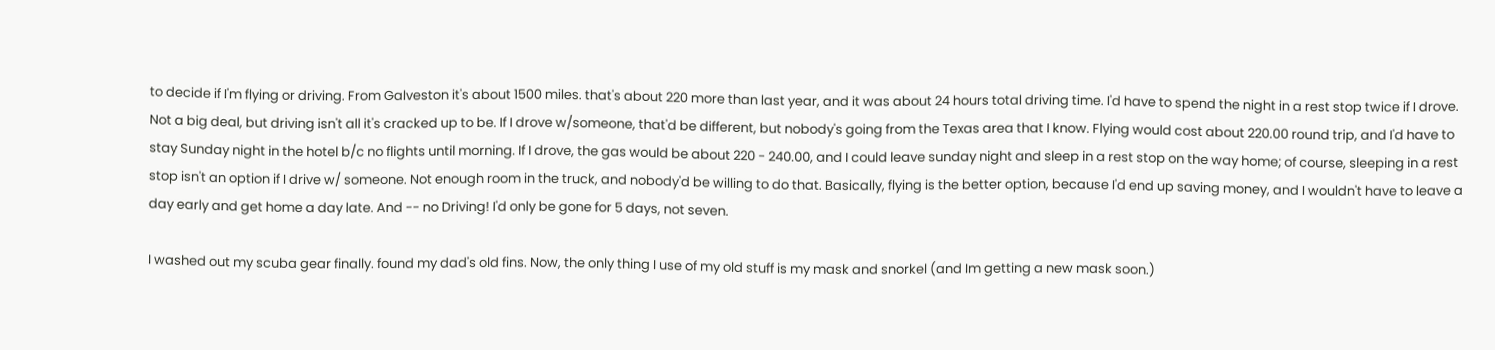to decide if I'm flying or driving. From Galveston it's about 1500 miles. that's about 220 more than last year, and it was about 24 hours total driving time. I'd have to spend the night in a rest stop twice if I drove. Not a big deal, but driving isn't all it's cracked up to be. If I drove w/someone, that'd be different, but nobody's going from the Texas area that I know. Flying would cost about 220.00 round trip, and I'd have to stay Sunday night in the hotel b/c no flights until morning. If I drove, the gas would be about 220 - 240.00, and I could leave sunday night and sleep in a rest stop on the way home; of course, sleeping in a rest stop isn't an option if I drive w/ someone. Not enough room in the truck, and nobody'd be willing to do that. Basically, flying is the better option, because I'd end up saving money, and I wouldn't have to leave a day early and get home a day late. And -- no Driving! I'd only be gone for 5 days, not seven.

I washed out my scuba gear finally. found my dad's old fins. Now, the only thing I use of my old stuff is my mask and snorkel (and Im getting a new mask soon.)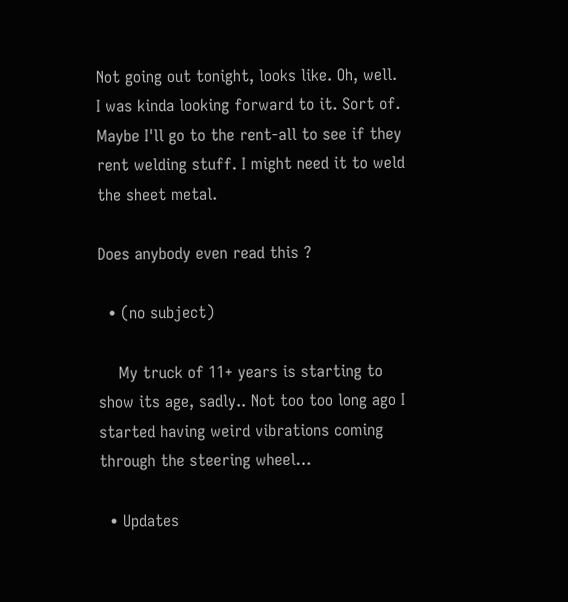Not going out tonight, looks like. Oh, well. I was kinda looking forward to it. Sort of.
Maybe I'll go to the rent-all to see if they rent welding stuff. I might need it to weld the sheet metal.

Does anybody even read this ?

  • (no subject)

    My truck of 11+ years is starting to show its age, sadly.. Not too too long ago I started having weird vibrations coming through the steering wheel…

  • Updates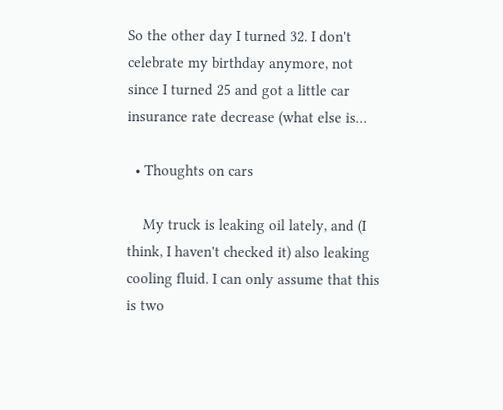So the other day I turned 32. I don't celebrate my birthday anymore, not since I turned 25 and got a little car insurance rate decrease (what else is…

  • Thoughts on cars

    My truck is leaking oil lately, and (I think, I haven't checked it) also leaking cooling fluid. I can only assume that this is two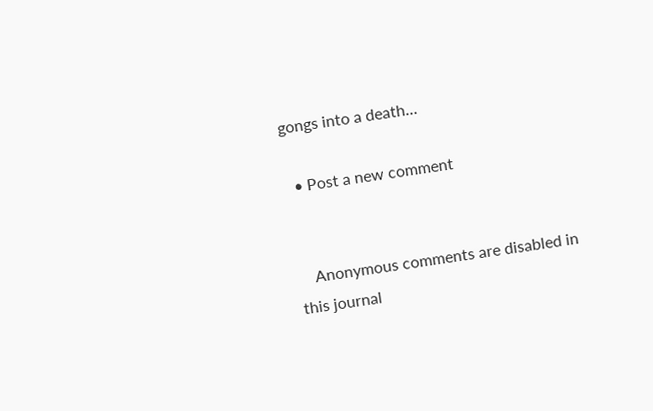gongs into a death…

  • Post a new comment


    Anonymous comments are disabled in this journal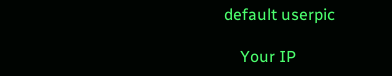default userpic

    Your IP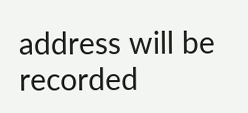address will be recorded